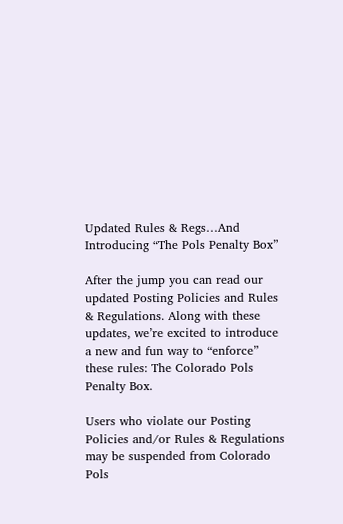Updated Rules & Regs…And Introducing “The Pols Penalty Box”

After the jump you can read our updated Posting Policies and Rules & Regulations. Along with these updates, we’re excited to introduce a new and fun way to “enforce” these rules: The Colorado Pols Penalty Box.

Users who violate our Posting Policies and/or Rules & Regulations may be suspended from Colorado Pols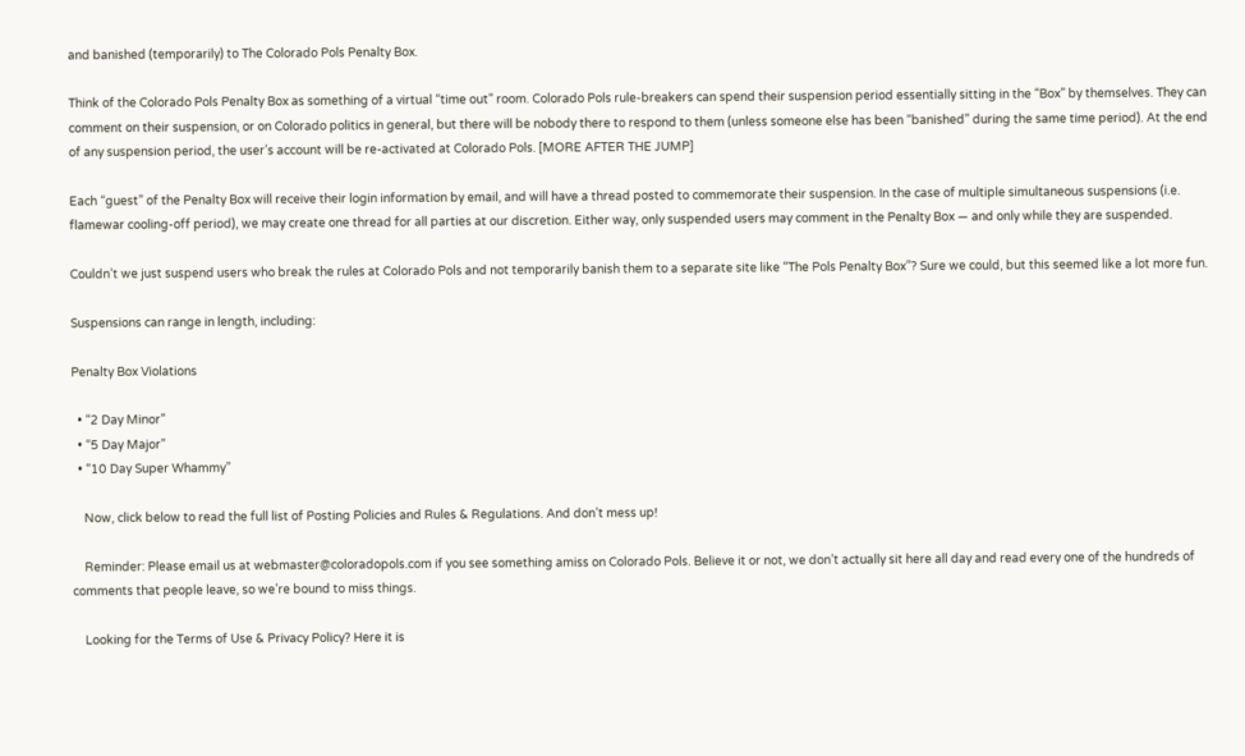and banished (temporarily) to The Colorado Pols Penalty Box.

Think of the Colorado Pols Penalty Box as something of a virtual “time out” room. Colorado Pols rule-breakers can spend their suspension period essentially sitting in the “Box” by themselves. They can comment on their suspension, or on Colorado politics in general, but there will be nobody there to respond to them (unless someone else has been “banished” during the same time period). At the end of any suspension period, the user’s account will be re-activated at Colorado Pols. [MORE AFTER THE JUMP]

Each “guest” of the Penalty Box will receive their login information by email, and will have a thread posted to commemorate their suspension. In the case of multiple simultaneous suspensions (i.e. flamewar cooling-off period), we may create one thread for all parties at our discretion. Either way, only suspended users may comment in the Penalty Box — and only while they are suspended.

Couldn’t we just suspend users who break the rules at Colorado Pols and not temporarily banish them to a separate site like “The Pols Penalty Box”? Sure we could, but this seemed like a lot more fun.

Suspensions can range in length, including:

Penalty Box Violations

  • “2 Day Minor”
  • “5 Day Major”
  • “10 Day Super Whammy”

    Now, click below to read the full list of Posting Policies and Rules & Regulations. And don’t mess up!

    Reminder: Please email us at webmaster@coloradopols.com if you see something amiss on Colorado Pols. Believe it or not, we don’t actually sit here all day and read every one of the hundreds of comments that people leave, so we’re bound to miss things.

    Looking for the Terms of Use & Privacy Policy? Here it is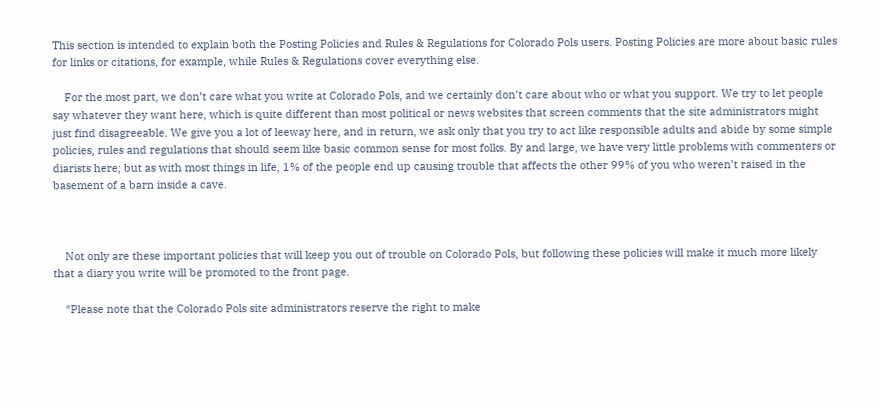This section is intended to explain both the Posting Policies and Rules & Regulations for Colorado Pols users. Posting Policies are more about basic rules for links or citations, for example, while Rules & Regulations cover everything else.

    For the most part, we don’t care what you write at Colorado Pols, and we certainly don’t care about who or what you support. We try to let people say whatever they want here, which is quite different than most political or news websites that screen comments that the site administrators might just find disagreeable. We give you a lot of leeway here, and in return, we ask only that you try to act like responsible adults and abide by some simple policies, rules and regulations that should seem like basic common sense for most folks. By and large, we have very little problems with commenters or diarists here; but as with most things in life, 1% of the people end up causing trouble that affects the other 99% of you who weren’t raised in the basement of a barn inside a cave.



    Not only are these important policies that will keep you out of trouble on Colorado Pols, but following these policies will make it much more likely that a diary you write will be promoted to the front page.

    *Please note that the Colorado Pols site administrators reserve the right to make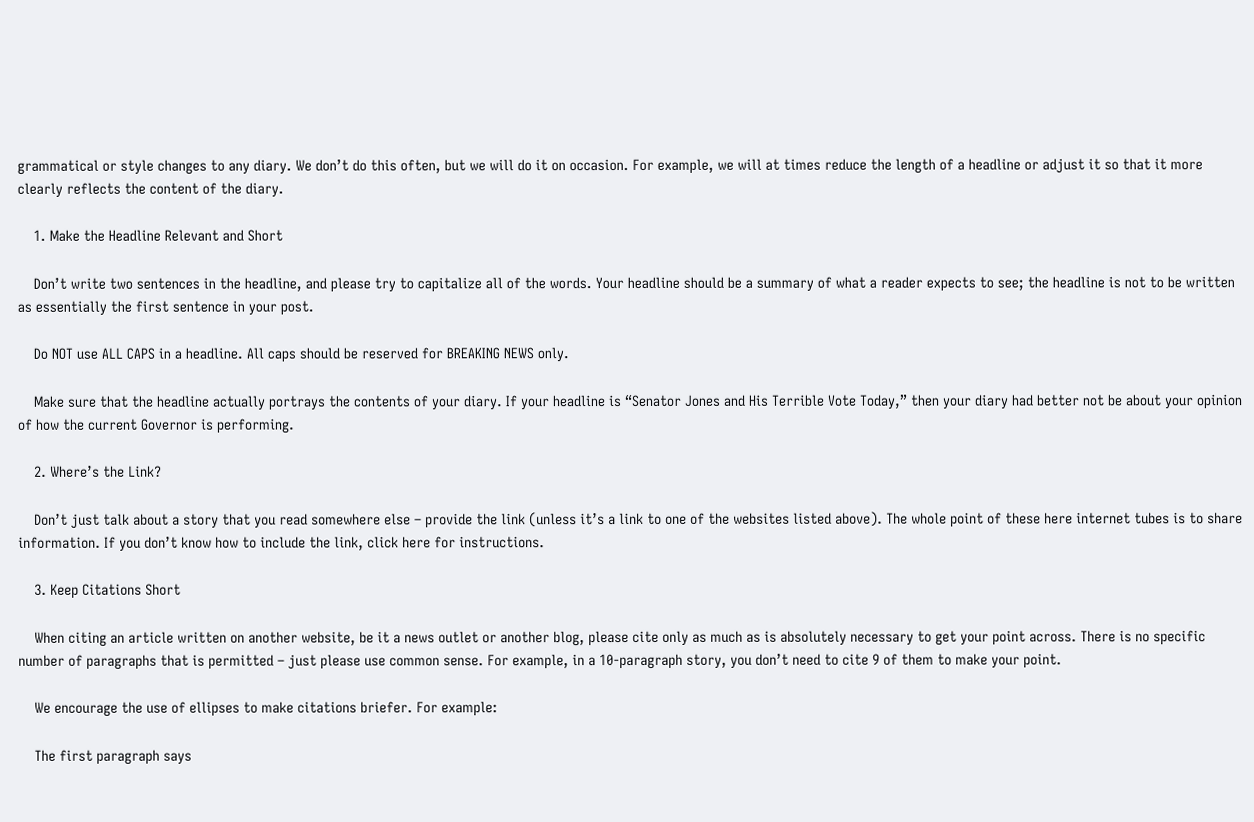grammatical or style changes to any diary. We don’t do this often, but we will do it on occasion. For example, we will at times reduce the length of a headline or adjust it so that it more clearly reflects the content of the diary.

    1. Make the Headline Relevant and Short

    Don’t write two sentences in the headline, and please try to capitalize all of the words. Your headline should be a summary of what a reader expects to see; the headline is not to be written as essentially the first sentence in your post.

    Do NOT use ALL CAPS in a headline. All caps should be reserved for BREAKING NEWS only.

    Make sure that the headline actually portrays the contents of your diary. If your headline is “Senator Jones and His Terrible Vote Today,” then your diary had better not be about your opinion of how the current Governor is performing.

    2. Where’s the Link?

    Don’t just talk about a story that you read somewhere else – provide the link (unless it’s a link to one of the websites listed above). The whole point of these here internet tubes is to share information. If you don’t know how to include the link, click here for instructions.

    3. Keep Citations Short

    When citing an article written on another website, be it a news outlet or another blog, please cite only as much as is absolutely necessary to get your point across. There is no specific number of paragraphs that is permitted – just please use common sense. For example, in a 10-paragraph story, you don’t need to cite 9 of them to make your point.

    We encourage the use of ellipses to make citations briefer. For example:

    The first paragraph says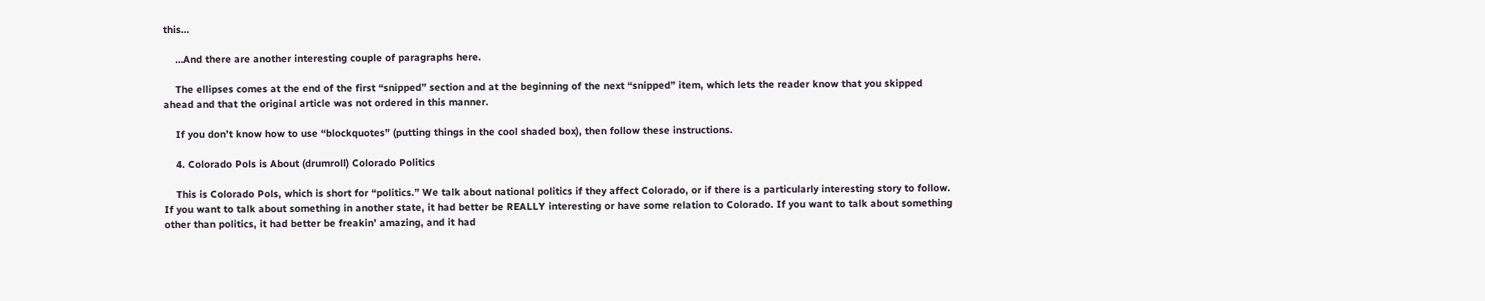this…

    …And there are another interesting couple of paragraphs here.

    The ellipses comes at the end of the first “snipped” section and at the beginning of the next “snipped” item, which lets the reader know that you skipped ahead and that the original article was not ordered in this manner.

    If you don’t know how to use “blockquotes” (putting things in the cool shaded box), then follow these instructions.

    4. Colorado Pols is About (drumroll) Colorado Politics

    This is Colorado Pols, which is short for “politics.” We talk about national politics if they affect Colorado, or if there is a particularly interesting story to follow. If you want to talk about something in another state, it had better be REALLY interesting or have some relation to Colorado. If you want to talk about something other than politics, it had better be freakin’ amazing, and it had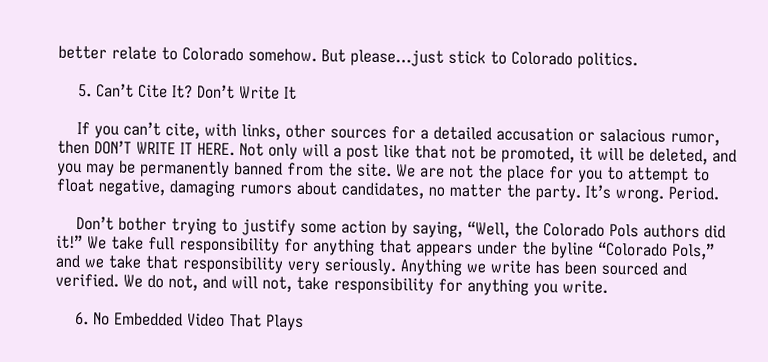better relate to Colorado somehow. But please…just stick to Colorado politics.

    5. Can’t Cite It? Don’t Write It

    If you can’t cite, with links, other sources for a detailed accusation or salacious rumor, then DON’T WRITE IT HERE. Not only will a post like that not be promoted, it will be deleted, and you may be permanently banned from the site. We are not the place for you to attempt to float negative, damaging rumors about candidates, no matter the party. It’s wrong. Period.

    Don’t bother trying to justify some action by saying, “Well, the Colorado Pols authors did it!” We take full responsibility for anything that appears under the byline “Colorado Pols,” and we take that responsibility very seriously. Anything we write has been sourced and verified. We do not, and will not, take responsibility for anything you write.

    6. No Embedded Video That Plays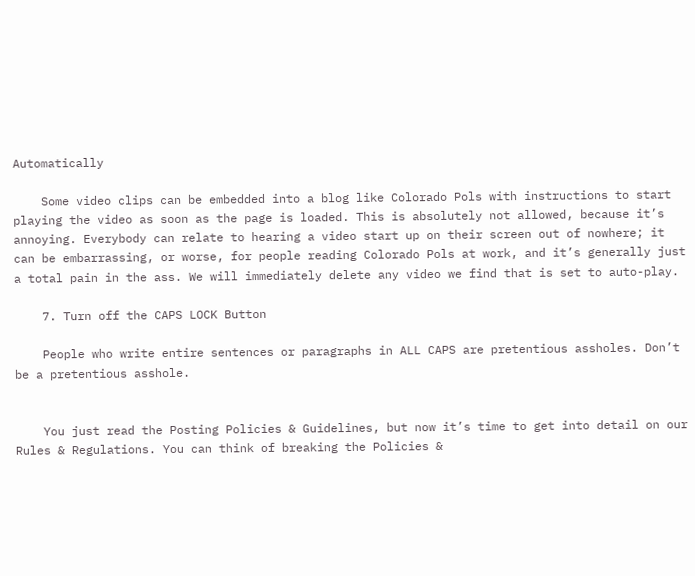Automatically

    Some video clips can be embedded into a blog like Colorado Pols with instructions to start playing the video as soon as the page is loaded. This is absolutely not allowed, because it’s annoying. Everybody can relate to hearing a video start up on their screen out of nowhere; it can be embarrassing, or worse, for people reading Colorado Pols at work, and it’s generally just a total pain in the ass. We will immediately delete any video we find that is set to auto-play.

    7. Turn off the CAPS LOCK Button

    People who write entire sentences or paragraphs in ALL CAPS are pretentious assholes. Don’t be a pretentious asshole.


    You just read the Posting Policies & Guidelines, but now it’s time to get into detail on our Rules & Regulations. You can think of breaking the Policies &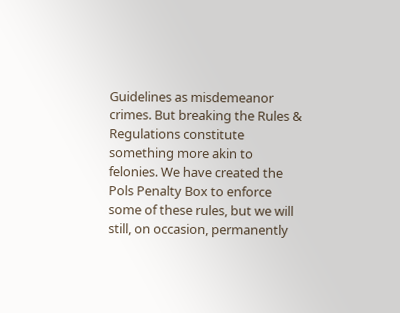Guidelines as misdemeanor crimes. But breaking the Rules & Regulations constitute something more akin to felonies. We have created the Pols Penalty Box to enforce some of these rules, but we will still, on occasion, permanently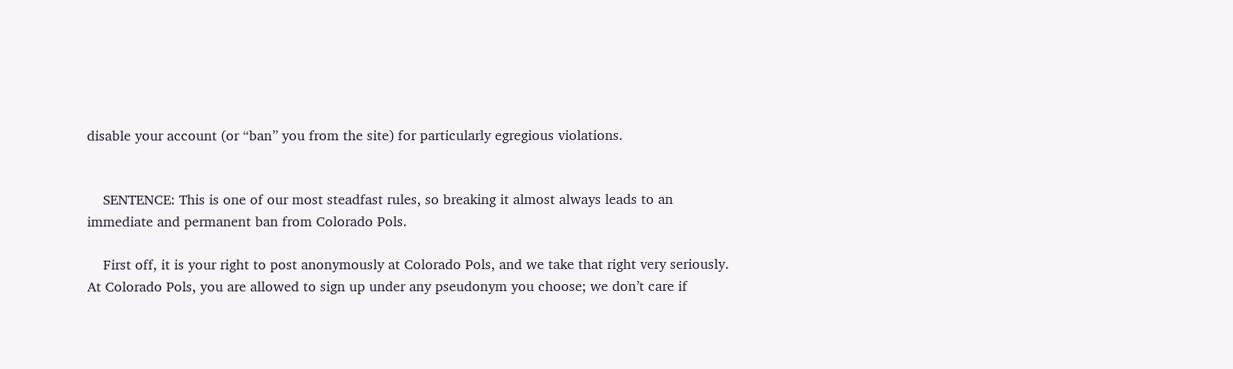disable your account (or “ban” you from the site) for particularly egregious violations.


    SENTENCE: This is one of our most steadfast rules, so breaking it almost always leads to an immediate and permanent ban from Colorado Pols.

    First off, it is your right to post anonymously at Colorado Pols, and we take that right very seriously. At Colorado Pols, you are allowed to sign up under any pseudonym you choose; we don’t care if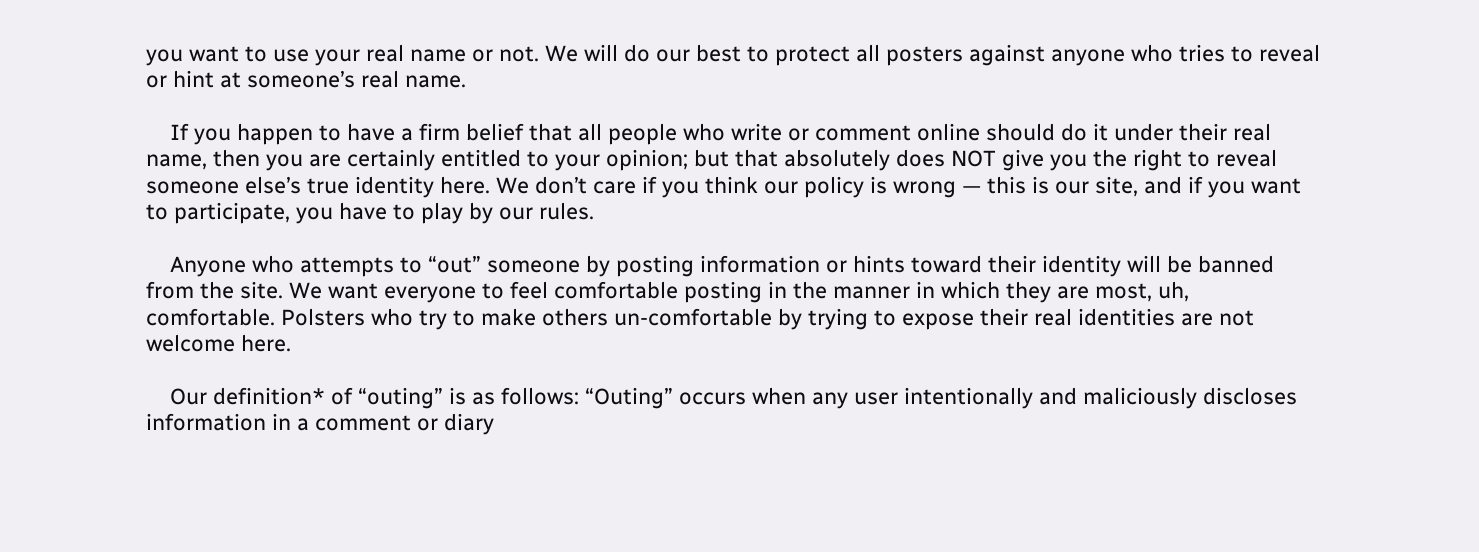you want to use your real name or not. We will do our best to protect all posters against anyone who tries to reveal or hint at someone’s real name.

    If you happen to have a firm belief that all people who write or comment online should do it under their real name, then you are certainly entitled to your opinion; but that absolutely does NOT give you the right to reveal someone else’s true identity here. We don’t care if you think our policy is wrong — this is our site, and if you want to participate, you have to play by our rules.

    Anyone who attempts to “out” someone by posting information or hints toward their identity will be banned from the site. We want everyone to feel comfortable posting in the manner in which they are most, uh, comfortable. Polsters who try to make others un-comfortable by trying to expose their real identities are not welcome here.

    Our definition* of “outing” is as follows: “Outing” occurs when any user intentionally and maliciously discloses information in a comment or diary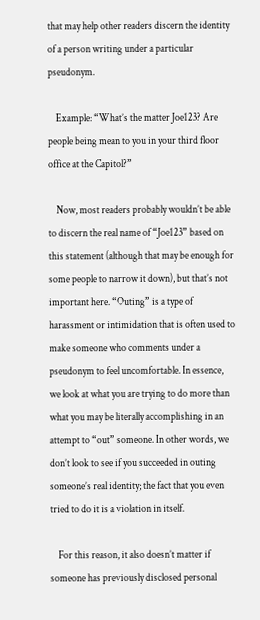that may help other readers discern the identity of a person writing under a particular pseudonym.

    Example: “What’s the matter Joe123? Are people being mean to you in your third floor office at the Capitol?”

    Now, most readers probably wouldn’t be able to discern the real name of “Joe123” based on this statement (although that may be enough for some people to narrow it down), but that’s not important here. “Outing” is a type of harassment or intimidation that is often used to make someone who comments under a pseudonym to feel uncomfortable. In essence, we look at what you are trying to do more than what you may be literally accomplishing in an attempt to “out” someone. In other words, we don’t look to see if you succeeded in outing someone’s real identity; the fact that you even tried to do it is a violation in itself.

    For this reason, it also doesn’t matter if someone has previously disclosed personal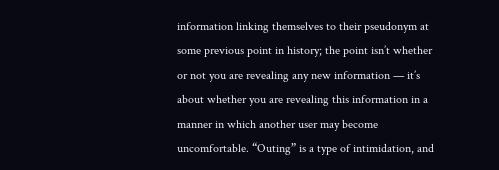information linking themselves to their pseudonym at some previous point in history; the point isn’t whether or not you are revealing any new information — it’s about whether you are revealing this information in a manner in which another user may become uncomfortable. “Outing” is a type of intimidation, and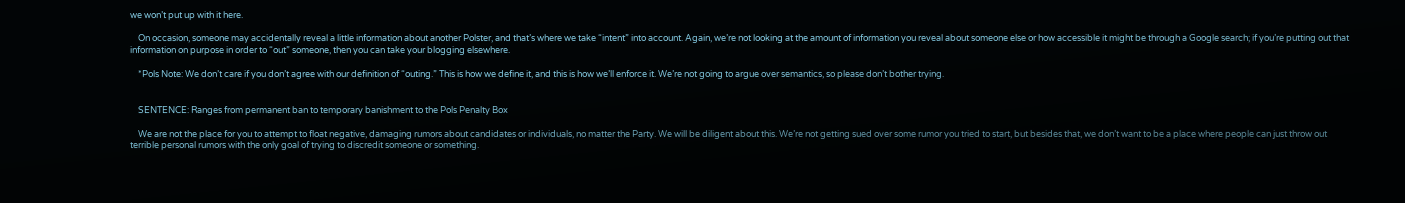we won’t put up with it here.

    On occasion, someone may accidentally reveal a little information about another Polster, and that’s where we take “intent” into account. Again, we’re not looking at the amount of information you reveal about someone else or how accessible it might be through a Google search; if you’re putting out that information on purpose in order to “out” someone, then you can take your blogging elsewhere.

    *Pols Note: We don’t care if you don’t agree with our definition of “outing.” This is how we define it, and this is how we’ll enforce it. We’re not going to argue over semantics, so please don’t bother trying.


    SENTENCE: Ranges from permanent ban to temporary banishment to the Pols Penalty Box

    We are not the place for you to attempt to float negative, damaging rumors about candidates or individuals, no matter the Party. We will be diligent about this. We’re not getting sued over some rumor you tried to start, but besides that, we don’t want to be a place where people can just throw out terrible personal rumors with the only goal of trying to discredit someone or something.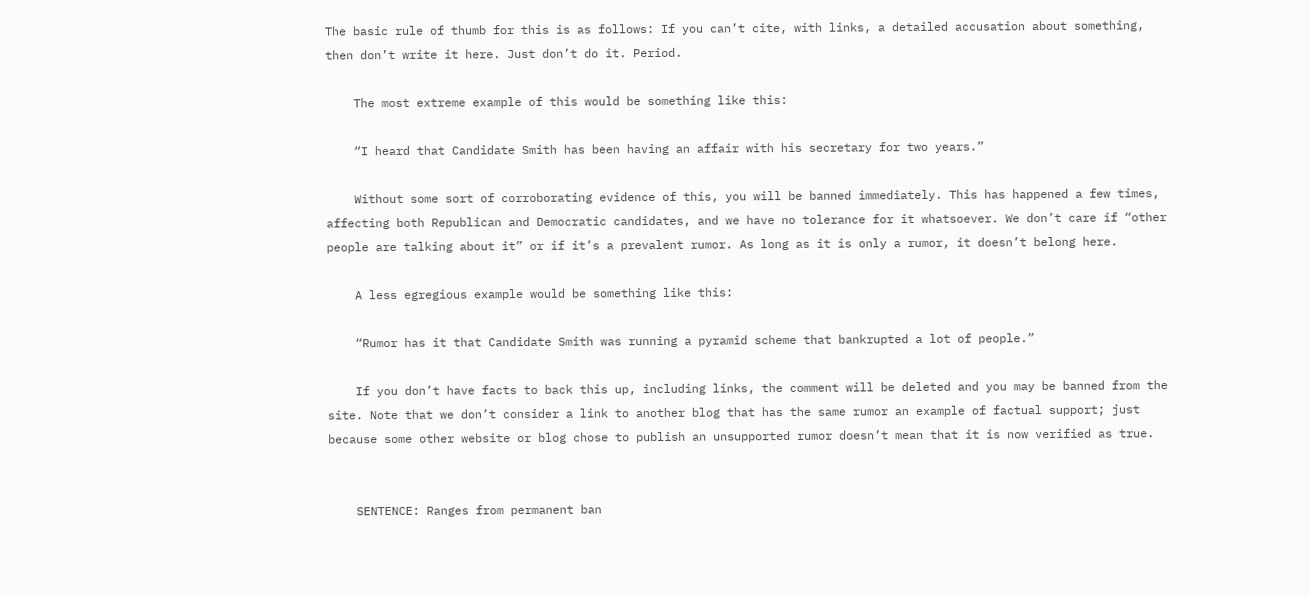The basic rule of thumb for this is as follows: If you can’t cite, with links, a detailed accusation about something, then don’t write it here. Just don’t do it. Period.

    The most extreme example of this would be something like this:

    “I heard that Candidate Smith has been having an affair with his secretary for two years.”

    Without some sort of corroborating evidence of this, you will be banned immediately. This has happened a few times, affecting both Republican and Democratic candidates, and we have no tolerance for it whatsoever. We don’t care if “other people are talking about it” or if it’s a prevalent rumor. As long as it is only a rumor, it doesn’t belong here.

    A less egregious example would be something like this:

    “Rumor has it that Candidate Smith was running a pyramid scheme that bankrupted a lot of people.”

    If you don’t have facts to back this up, including links, the comment will be deleted and you may be banned from the site. Note that we don’t consider a link to another blog that has the same rumor an example of factual support; just because some other website or blog chose to publish an unsupported rumor doesn’t mean that it is now verified as true.


    SENTENCE: Ranges from permanent ban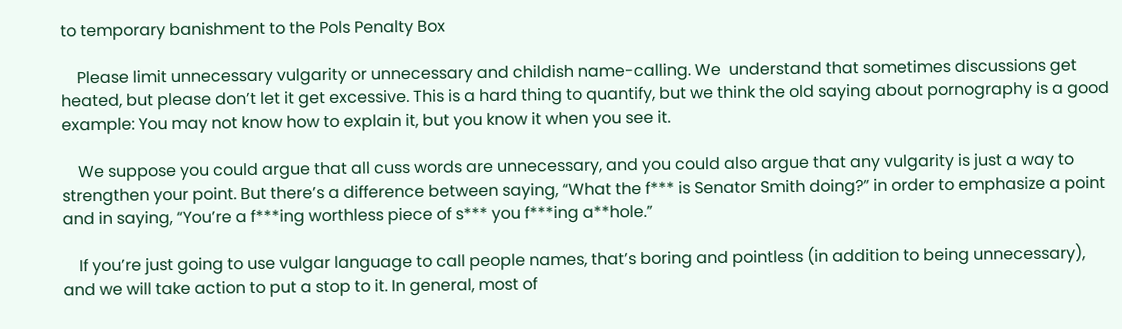to temporary banishment to the Pols Penalty Box

    Please limit unnecessary vulgarity or unnecessary and childish name-calling. We  understand that sometimes discussions get heated, but please don’t let it get excessive. This is a hard thing to quantify, but we think the old saying about pornography is a good example: You may not know how to explain it, but you know it when you see it.

    We suppose you could argue that all cuss words are unnecessary, and you could also argue that any vulgarity is just a way to strengthen your point. But there’s a difference between saying, “What the f*** is Senator Smith doing?” in order to emphasize a point and in saying, “You’re a f***ing worthless piece of s*** you f***ing a**hole.”

    If you’re just going to use vulgar language to call people names, that’s boring and pointless (in addition to being unnecessary), and we will take action to put a stop to it. In general, most of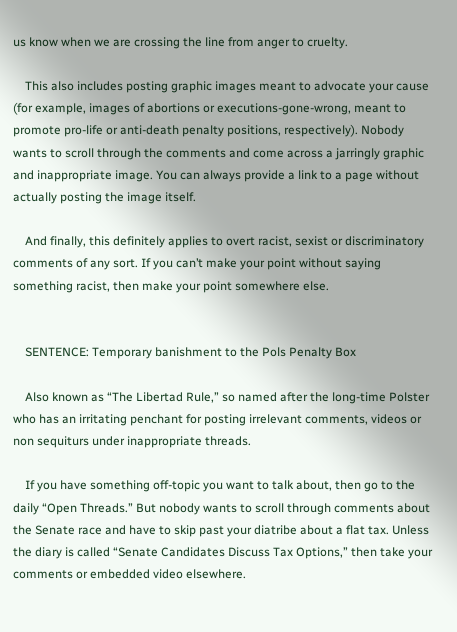us know when we are crossing the line from anger to cruelty.

    This also includes posting graphic images meant to advocate your cause (for example, images of abortions or executions-gone-wrong, meant to promote pro-life or anti-death penalty positions, respectively). Nobody wants to scroll through the comments and come across a jarringly graphic and inappropriate image. You can always provide a link to a page without actually posting the image itself.

    And finally, this definitely applies to overt racist, sexist or discriminatory comments of any sort. If you can’t make your point without saying something racist, then make your point somewhere else.


    SENTENCE: Temporary banishment to the Pols Penalty Box

    Also known as “The Libertad Rule,” so named after the long-time Polster who has an irritating penchant for posting irrelevant comments, videos or non sequiturs under inappropriate threads.

    If you have something off-topic you want to talk about, then go to the daily “Open Threads.” But nobody wants to scroll through comments about the Senate race and have to skip past your diatribe about a flat tax. Unless the diary is called “Senate Candidates Discuss Tax Options,” then take your comments or embedded video elsewhere.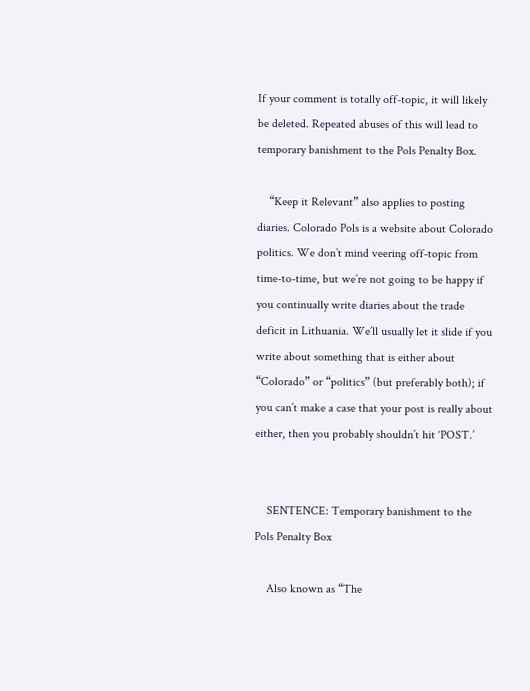If your comment is totally off-topic, it will likely be deleted. Repeated abuses of this will lead to temporary banishment to the Pols Penalty Box.

    “Keep it Relevant” also applies to posting diaries. Colorado Pols is a website about Colorado politics. We don’t mind veering off-topic from time-to-time, but we’re not going to be happy if you continually write diaries about the trade deficit in Lithuania. We’ll usually let it slide if you write about something that is either about “Colorado” or “politics” (but preferably both); if you can’t make a case that your post is really about either, then you probably shouldn’t hit ‘POST.’


    SENTENCE: Temporary banishment to the Pols Penalty Box

    Also known as “The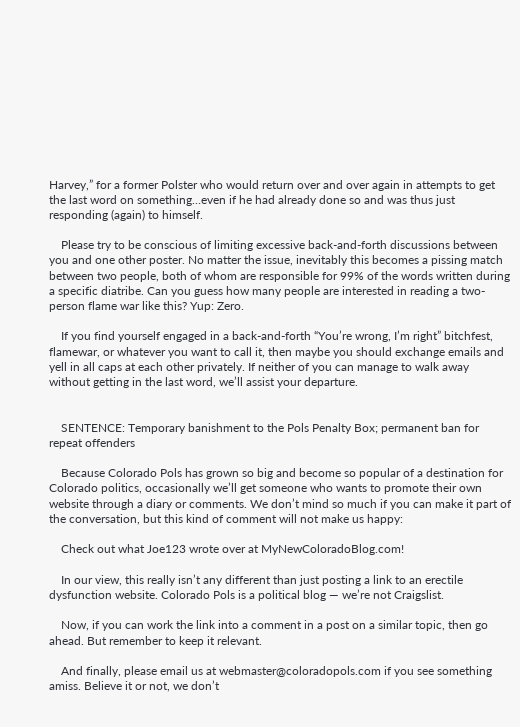Harvey,” for a former Polster who would return over and over again in attempts to get the last word on something…even if he had already done so and was thus just responding (again) to himself.

    Please try to be conscious of limiting excessive back-and-forth discussions between you and one other poster. No matter the issue, inevitably this becomes a pissing match between two people, both of whom are responsible for 99% of the words written during a specific diatribe. Can you guess how many people are interested in reading a two-person flame war like this? Yup: Zero.

    If you find yourself engaged in a back-and-forth “You’re wrong, I’m right” bitchfest, flamewar, or whatever you want to call it, then maybe you should exchange emails and yell in all caps at each other privately. If neither of you can manage to walk away without getting in the last word, we’ll assist your departure.


    SENTENCE: Temporary banishment to the Pols Penalty Box; permanent ban for repeat offenders

    Because Colorado Pols has grown so big and become so popular of a destination for Colorado politics, occasionally we’ll get someone who wants to promote their own website through a diary or comments. We don’t mind so much if you can make it part of the conversation, but this kind of comment will not make us happy:

    Check out what Joe123 wrote over at MyNewColoradoBlog.com!

    In our view, this really isn’t any different than just posting a link to an erectile dysfunction website. Colorado Pols is a political blog — we’re not Craigslist.

    Now, if you can work the link into a comment in a post on a similar topic, then go ahead. But remember to keep it relevant.

    And finally, please email us at webmaster@coloradopols.com if you see something amiss. Believe it or not, we don’t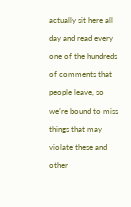actually sit here all day and read every one of the hundreds of comments that people leave, so we’re bound to miss things that may violate these and other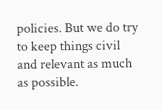policies. But we do try to keep things civil and relevant as much as possible.